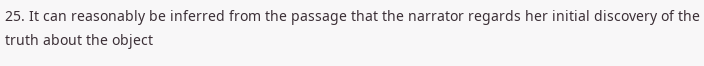25. It can reasonably be inferred from the passage that the narrator regards her initial discovery of the truth about the object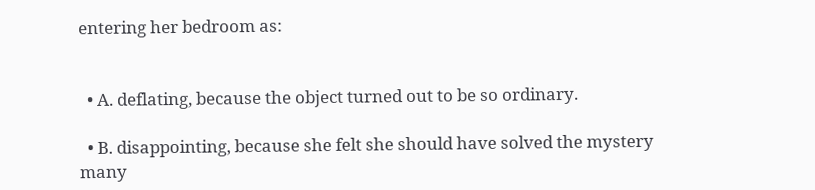entering her bedroom as:


  • A. deflating, because the object turned out to be so ordinary.

  • B. disappointing, because she felt she should have solved the mystery many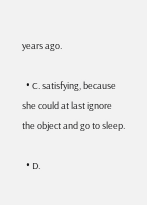years ago.

  • C. satisfying, because she could at last ignore the object and go to sleep.

  • D.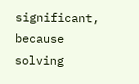significant, because solving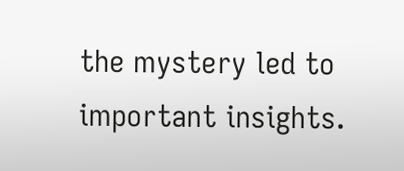the mystery led to important insights.